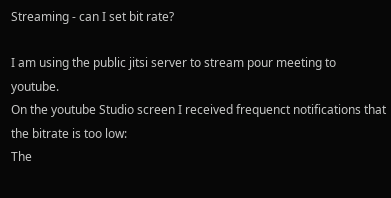Streaming - can I set bit rate?

I am using the public jitsi server to stream pour meeting to youtube.
On the youtube Studio screen I received frequenct notifications that the bitrate is too low:
The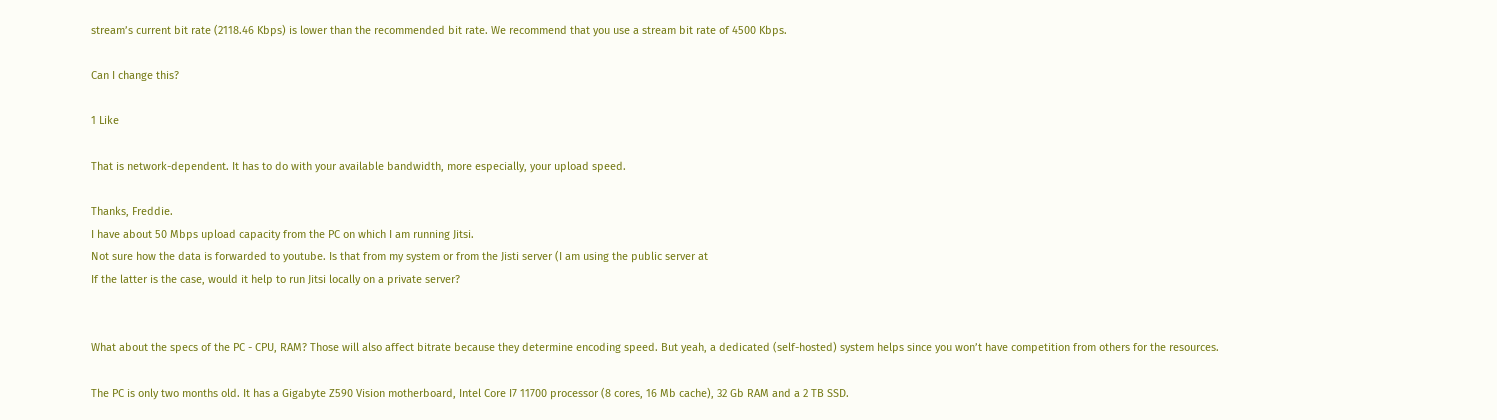stream’s current bit rate (2118.46 Kbps) is lower than the recommended bit rate. We recommend that you use a stream bit rate of 4500 Kbps.

Can I change this?

1 Like

That is network-dependent. It has to do with your available bandwidth, more especially, your upload speed.

Thanks, Freddie.
I have about 50 Mbps upload capacity from the PC on which I am running Jitsi.
Not sure how the data is forwarded to youtube. Is that from my system or from the Jisti server (I am using the public server at
If the latter is the case, would it help to run Jitsi locally on a private server?


What about the specs of the PC - CPU, RAM? Those will also affect bitrate because they determine encoding speed. But yeah, a dedicated (self-hosted) system helps since you won’t have competition from others for the resources.

The PC is only two months old. It has a Gigabyte Z590 Vision motherboard, Intel Core I7 11700 processor (8 cores, 16 Mb cache), 32 Gb RAM and a 2 TB SSD.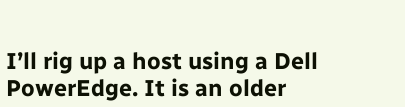I’ll rig up a host using a Dell PowerEdge. It is an older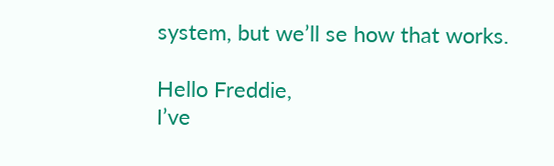system, but we’ll se how that works.

Hello Freddie,
I’ve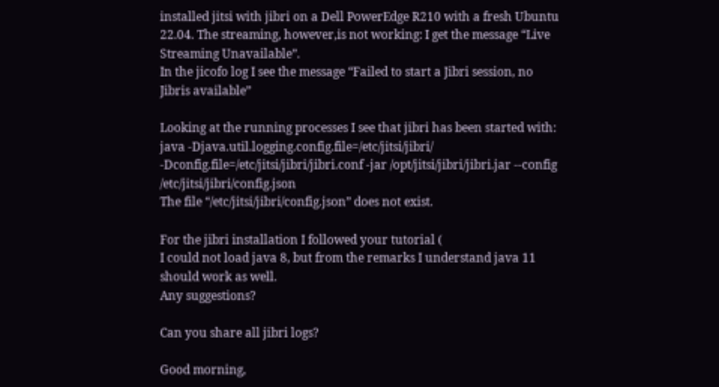installed jitsi with jibri on a Dell PowerEdge R210 with a fresh Ubuntu 22.04. The streaming, however,is not working: I get the message “Live Streaming Unavailable”.
In the jicofo log I see the message “Failed to start a Jibri session, no Jibris available”

Looking at the running processes I see that jibri has been started with:
java -Djava.util.logging.config.file=/etc/jitsi/jibri/ -Dconfig.file=/etc/jitsi/jibri/jibri.conf -jar /opt/jitsi/jibri/jibri.jar --config /etc/jitsi/jibri/config.json
The file “/etc/jitsi/jibri/config.json” does not exist.

For the jibri installation I followed your tutorial (
I could not load java 8, but from the remarks I understand java 11 should work as well.
Any suggestions?

Can you share all jibri logs?

Good morning,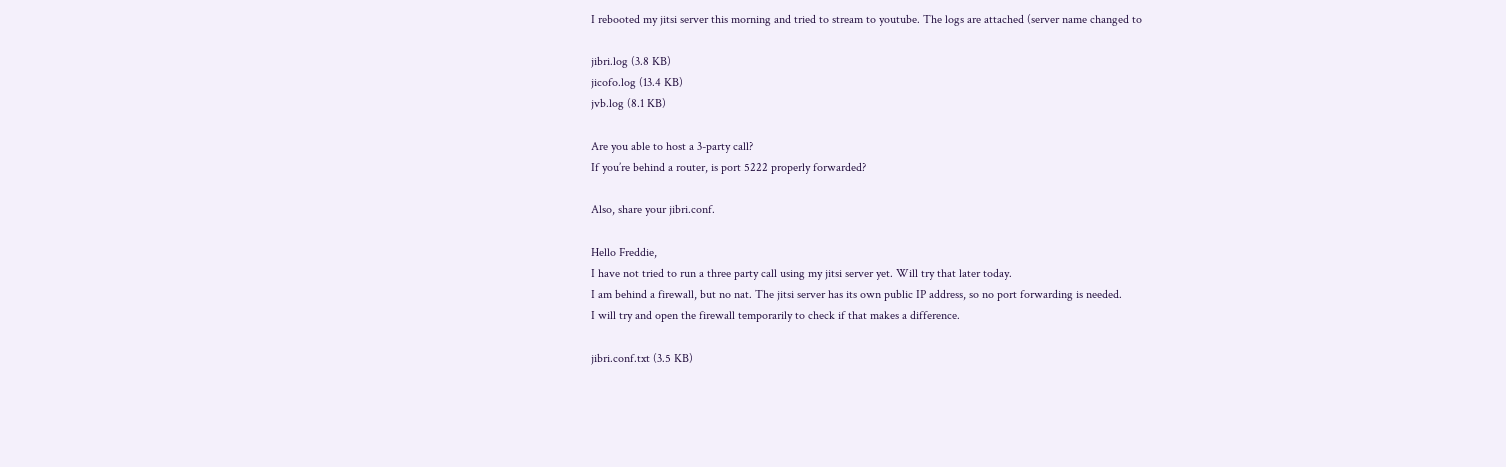I rebooted my jitsi server this morning and tried to stream to youtube. The logs are attached (server name changed to

jibri.log (3.8 KB)
jicofo.log (13.4 KB)
jvb.log (8.1 KB)

Are you able to host a 3-party call?
If you’re behind a router, is port 5222 properly forwarded?

Also, share your jibri.conf.

Hello Freddie,
I have not tried to run a three party call using my jitsi server yet. Will try that later today.
I am behind a firewall, but no nat. The jitsi server has its own public IP address, so no port forwarding is needed.
I will try and open the firewall temporarily to check if that makes a difference.

jibri.conf.txt (3.5 KB)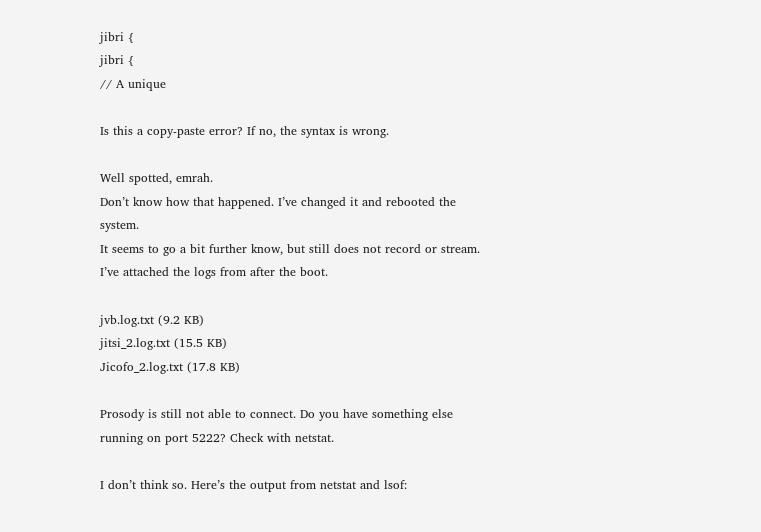jibri {
jibri {
// A unique

Is this a copy-paste error? If no, the syntax is wrong.

Well spotted, emrah.
Don’t know how that happened. I’ve changed it and rebooted the system.
It seems to go a bit further know, but still does not record or stream.
I’ve attached the logs from after the boot.

jvb.log.txt (9.2 KB)
jitsi_2.log.txt (15.5 KB)
Jicofo_2.log.txt (17.8 KB)

Prosody is still not able to connect. Do you have something else running on port 5222? Check with netstat.

I don’t think so. Here’s the output from netstat and lsof: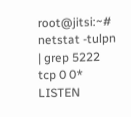root@jitsi:~# netstat -tulpn | grep 5222
tcp 0 0* LISTEN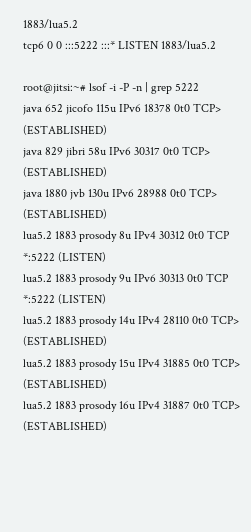1883/lua5.2
tcp6 0 0 :::5222 :::* LISTEN 1883/lua5.2

root@jitsi:~# lsof -i -P -n | grep 5222
java 652 jicofo 115u IPv6 18378 0t0 TCP> (ESTABLISHED)
java 829 jibri 58u IPv6 30317 0t0 TCP> (ESTABLISHED)
java 1880 jvb 130u IPv6 28988 0t0 TCP> (ESTABLISHED)
lua5.2 1883 prosody 8u IPv4 30312 0t0 TCP *:5222 (LISTEN)
lua5.2 1883 prosody 9u IPv6 30313 0t0 TCP *:5222 (LISTEN)
lua5.2 1883 prosody 14u IPv4 28110 0t0 TCP> (ESTABLISHED)
lua5.2 1883 prosody 15u IPv4 31885 0t0 TCP> (ESTABLISHED)
lua5.2 1883 prosody 16u IPv4 31887 0t0 TCP> (ESTABLISHED)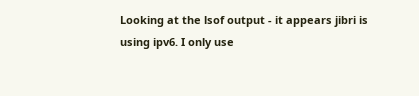Looking at the lsof output - it appears jibri is using ipv6. I only use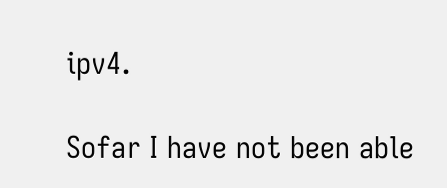ipv4.

Sofar I have not been able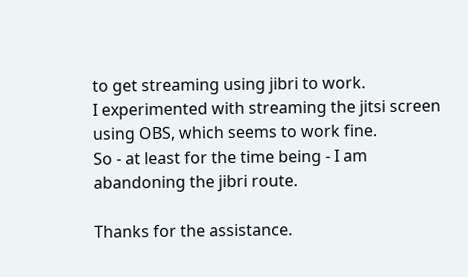to get streaming using jibri to work.
I experimented with streaming the jitsi screen using OBS, which seems to work fine.
So - at least for the time being - I am abandoning the jibri route.

Thanks for the assistance.